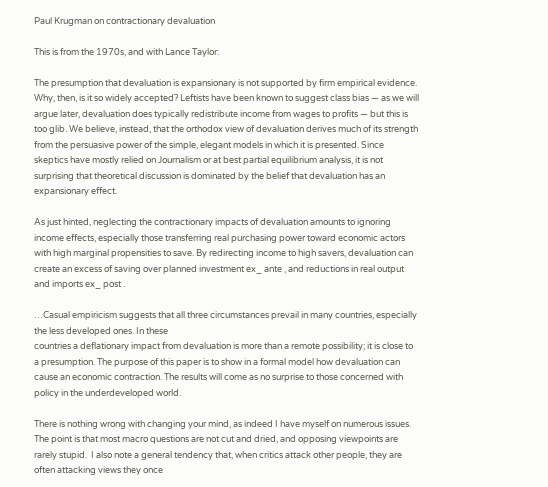Paul Krugman on contractionary devaluation

This is from the 1970s, and with Lance Taylor:

The presumption that devaluation is expansionary is not supported by firm empirical evidence. Why, then, is it so widely accepted? Leftists have been known to suggest class bias — as we will argue later, devaluation does typically redistribute income from wages to profits — but this is too glib. We believe, instead, that the orthodox view of devaluation derives much of its strength from the persuasive power of the simple, elegant models in which it is presented. Since skeptics have mostly relied on Journalism or at best partial equilibrium analysis, it is not surprising that theoretical discussion is dominated by the belief that devaluation has an expansionary effect.

As just hinted, neglecting the contractionary impacts of devaluation amounts to ignoring income effects, especially those transferring real purchasing power toward economic actors with high marginal propensities to save. By redirecting income to high savers, devaluation can create an excess of saving over planned investment ex_ ante , and reductions in real output and imports ex_ post .

…Casual empiricism suggests that all three circumstances prevail in many countries, especially the less developed ones. In these
countries a deflationary impact from devaluation is more than a remote possibility; it is close to a presumption. The purpose of this paper is to show in a formal model how devaluation can cause an economic contraction. The results will come as no surprise to those concerned with policy in the underdeveloped world.

There is nothing wrong with changing your mind, as indeed I have myself on numerous issues.  The point is that most macro questions are not cut and dried, and opposing viewpoints are rarely stupid.  I also note a general tendency that, when critics attack other people, they are often attacking views they once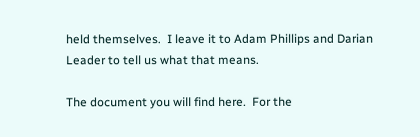held themselves.  I leave it to Adam Phillips and Darian Leader to tell us what that means.

The document you will find here.  For the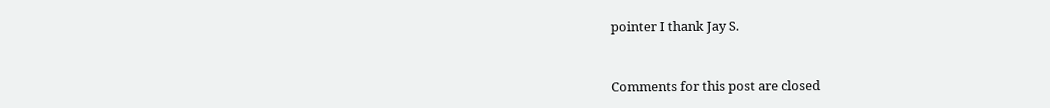pointer I thank Jay S.


Comments for this post are closed